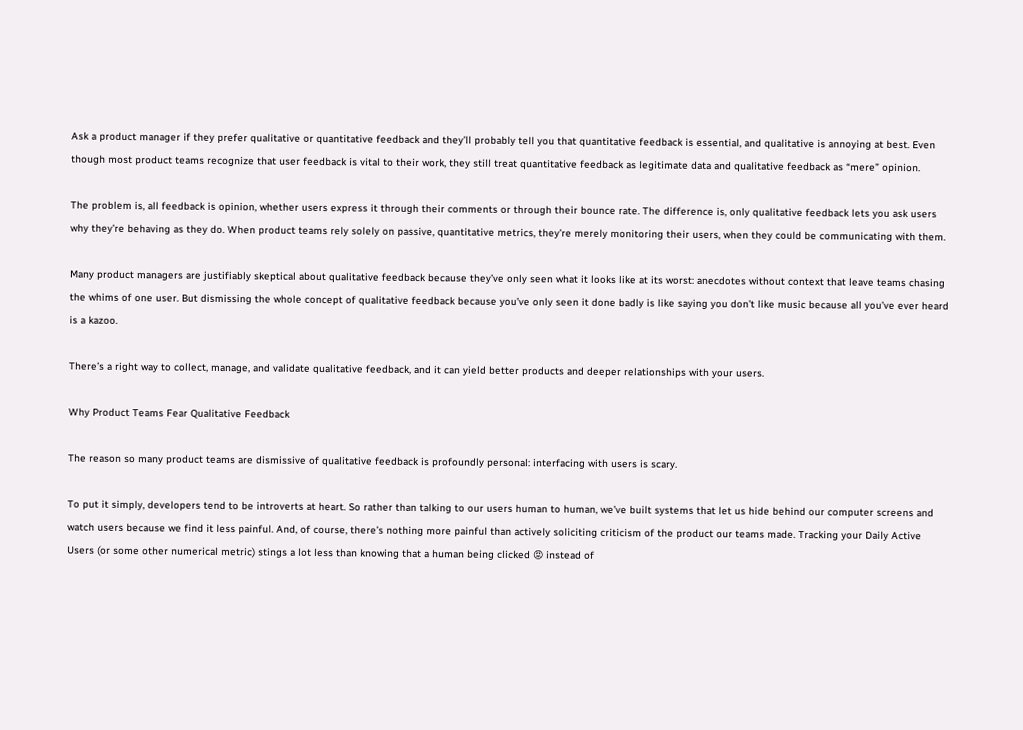Ask a product manager if they prefer qualitative or quantitative feedback and they’ll probably tell you that quantitative feedback is essential, and qualitative is annoying at best. Even though most product teams recognize that user feedback is vital to their work, they still treat quantitative feedback as legitimate data and qualitative feedback as “mere” opinion.

The problem is, all feedback is opinion, whether users express it through their comments or through their bounce rate. The difference is, only qualitative feedback lets you ask users why they’re behaving as they do. When product teams rely solely on passive, quantitative metrics, they’re merely monitoring their users, when they could be communicating with them.

Many product managers are justifiably skeptical about qualitative feedback because they’ve only seen what it looks like at its worst: anecdotes without context that leave teams chasing the whims of one user. But dismissing the whole concept of qualitative feedback because you’ve only seen it done badly is like saying you don’t like music because all you’ve ever heard is a kazoo.

There’s a right way to collect, manage, and validate qualitative feedback, and it can yield better products and deeper relationships with your users.

Why Product Teams Fear Qualitative Feedback

The reason so many product teams are dismissive of qualitative feedback is profoundly personal: interfacing with users is scary.

To put it simply, developers tend to be introverts at heart. So rather than talking to our users human to human, we’ve built systems that let us hide behind our computer screens and watch users because we find it less painful. And, of course, there’s nothing more painful than actively soliciting criticism of the product our teams made. Tracking your Daily Active Users (or some other numerical metric) stings a lot less than knowing that a human being clicked 😡 instead of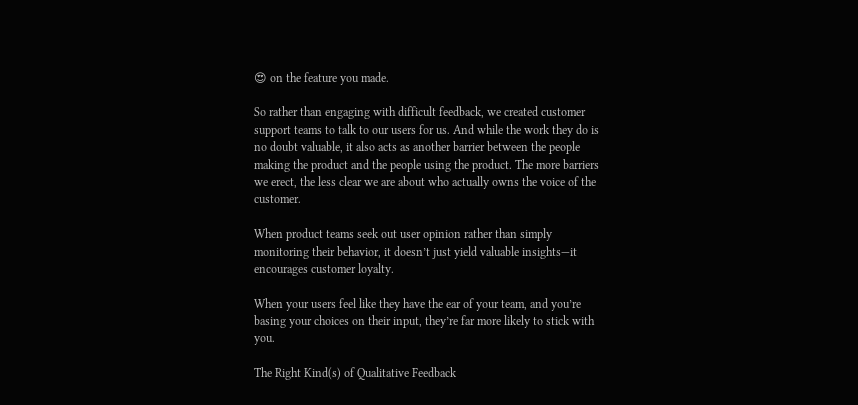😍 on the feature you made.

So rather than engaging with difficult feedback, we created customer support teams to talk to our users for us. And while the work they do is no doubt valuable, it also acts as another barrier between the people making the product and the people using the product. The more barriers we erect, the less clear we are about who actually owns the voice of the customer.

When product teams seek out user opinion rather than simply monitoring their behavior, it doesn’t just yield valuable insights—it encourages customer loyalty.

When your users feel like they have the ear of your team, and you’re basing your choices on their input, they’re far more likely to stick with you.

The Right Kind(s) of Qualitative Feedback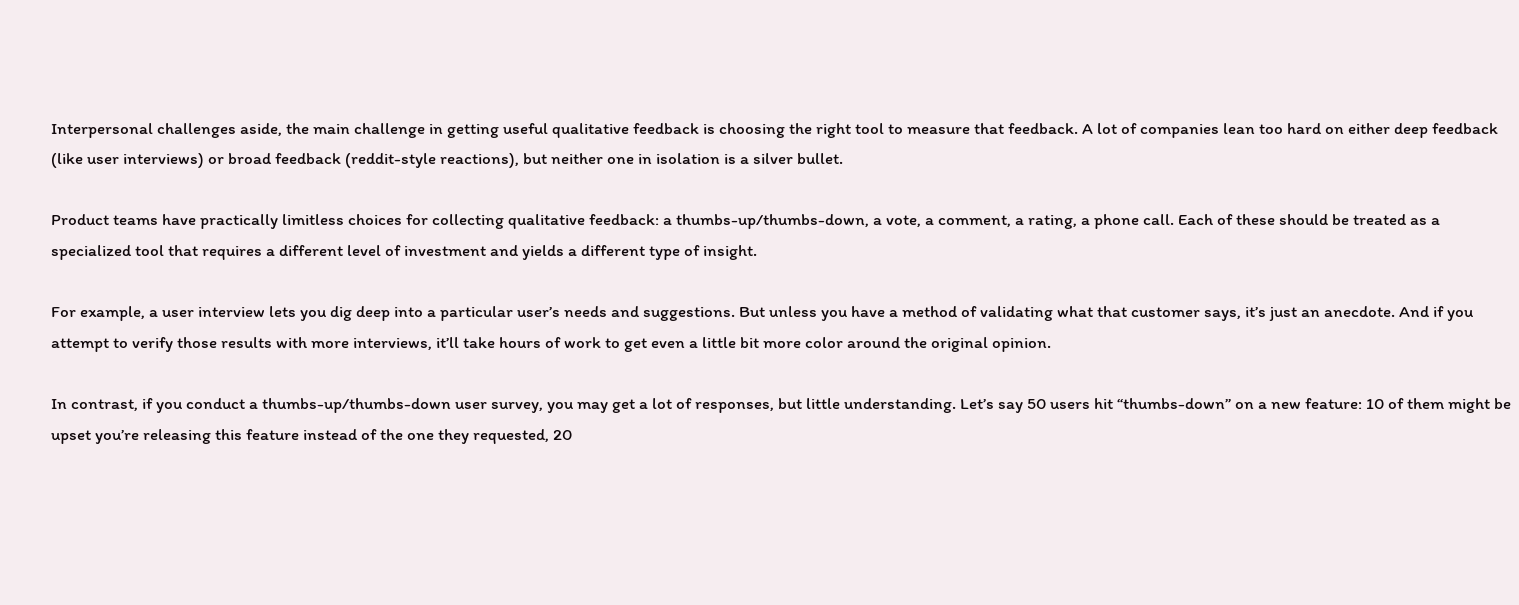Interpersonal challenges aside, the main challenge in getting useful qualitative feedback is choosing the right tool to measure that feedback. A lot of companies lean too hard on either deep feedback (like user interviews) or broad feedback (reddit-style reactions), but neither one in isolation is a silver bullet.

Product teams have practically limitless choices for collecting qualitative feedback: a thumbs-up/thumbs-down, a vote, a comment, a rating, a phone call. Each of these should be treated as a specialized tool that requires a different level of investment and yields a different type of insight.

For example, a user interview lets you dig deep into a particular user’s needs and suggestions. But unless you have a method of validating what that customer says, it’s just an anecdote. And if you attempt to verify those results with more interviews, it’ll take hours of work to get even a little bit more color around the original opinion.

In contrast, if you conduct a thumbs-up/thumbs-down user survey, you may get a lot of responses, but little understanding. Let’s say 50 users hit “thumbs-down” on a new feature: 10 of them might be upset you’re releasing this feature instead of the one they requested, 20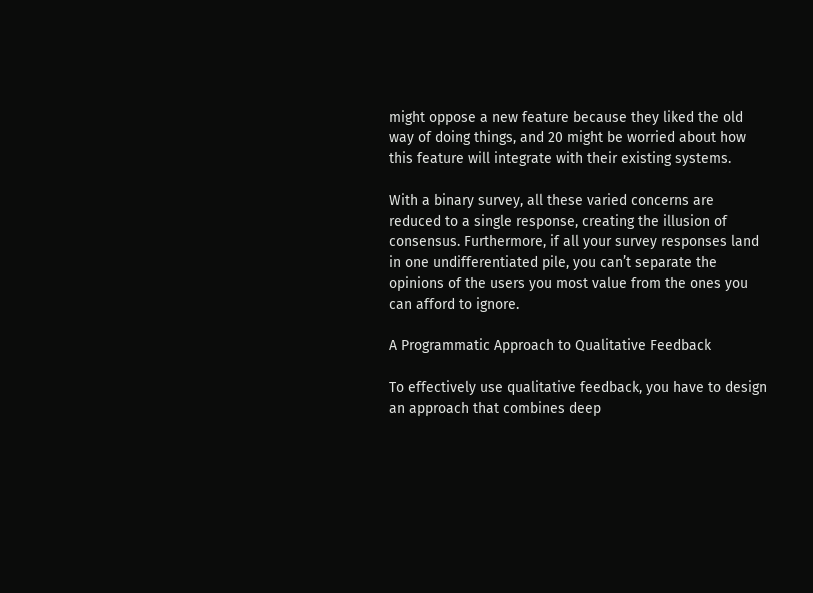might oppose a new feature because they liked the old way of doing things, and 20 might be worried about how this feature will integrate with their existing systems.

With a binary survey, all these varied concerns are reduced to a single response, creating the illusion of consensus. Furthermore, if all your survey responses land in one undifferentiated pile, you can’t separate the opinions of the users you most value from the ones you can afford to ignore.

A Programmatic Approach to Qualitative Feedback

To effectively use qualitative feedback, you have to design an approach that combines deep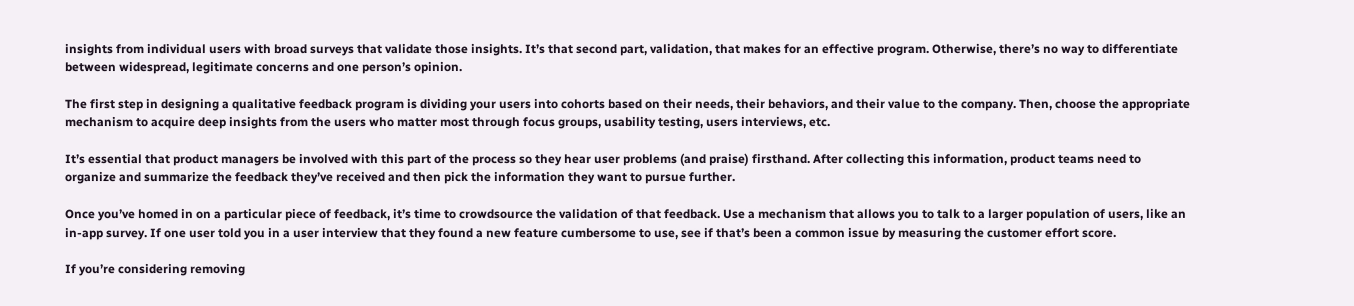insights from individual users with broad surveys that validate those insights. It’s that second part, validation, that makes for an effective program. Otherwise, there’s no way to differentiate between widespread, legitimate concerns and one person’s opinion.

The first step in designing a qualitative feedback program is dividing your users into cohorts based on their needs, their behaviors, and their value to the company. Then, choose the appropriate mechanism to acquire deep insights from the users who matter most through focus groups, usability testing, users interviews, etc.

It’s essential that product managers be involved with this part of the process so they hear user problems (and praise) firsthand. After collecting this information, product teams need to organize and summarize the feedback they’ve received and then pick the information they want to pursue further.

Once you’ve homed in on a particular piece of feedback, it’s time to crowdsource the validation of that feedback. Use a mechanism that allows you to talk to a larger population of users, like an in-app survey. If one user told you in a user interview that they found a new feature cumbersome to use, see if that’s been a common issue by measuring the customer effort score.

If you’re considering removing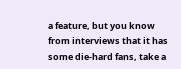a feature, but you know from interviews that it has some die-hard fans, take a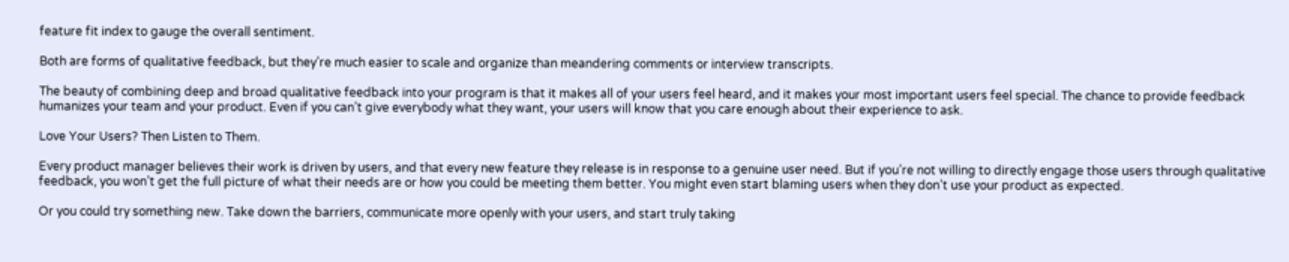feature fit index to gauge the overall sentiment.

Both are forms of qualitative feedback, but they’re much easier to scale and organize than meandering comments or interview transcripts.

The beauty of combining deep and broad qualitative feedback into your program is that it makes all of your users feel heard, and it makes your most important users feel special. The chance to provide feedback humanizes your team and your product. Even if you can’t give everybody what they want, your users will know that you care enough about their experience to ask.

Love Your Users? Then Listen to Them.

Every product manager believes their work is driven by users, and that every new feature they release is in response to a genuine user need. But if you’re not willing to directly engage those users through qualitative feedback, you won’t get the full picture of what their needs are or how you could be meeting them better. You might even start blaming users when they don’t use your product as expected.

Or you could try something new. Take down the barriers, communicate more openly with your users, and start truly taking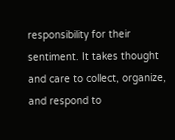responsibility for their sentiment. It takes thought and care to collect, organize, and respond to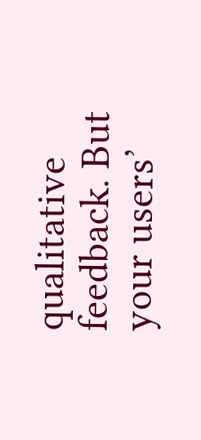qualitative feedback. But your users’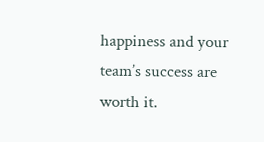happiness and your team’s success are worth it.